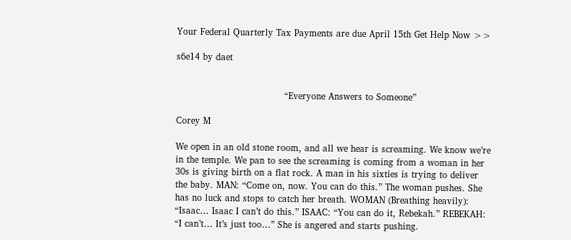Your Federal Quarterly Tax Payments are due April 15th Get Help Now >>

s6e14 by daet


                                    “Everyone Answers to Someone”

Corey M

We open in an old stone room, and all we hear is screaming. We know we’re in the temple. We pan to see the screaming is coming from a woman in her 30s is giving birth on a flat rock. A man in his sixties is trying to deliver the baby. MAN: “Come on, now. You can do this.” The woman pushes. She has no luck and stops to catch her breath. WOMAN (Breathing heavily): “Isaac… Isaac I can’t do this.” ISAAC: “You can do it, Rebekah.” REBEKAH: “I can’t… It’s just too…” She is angered and starts pushing.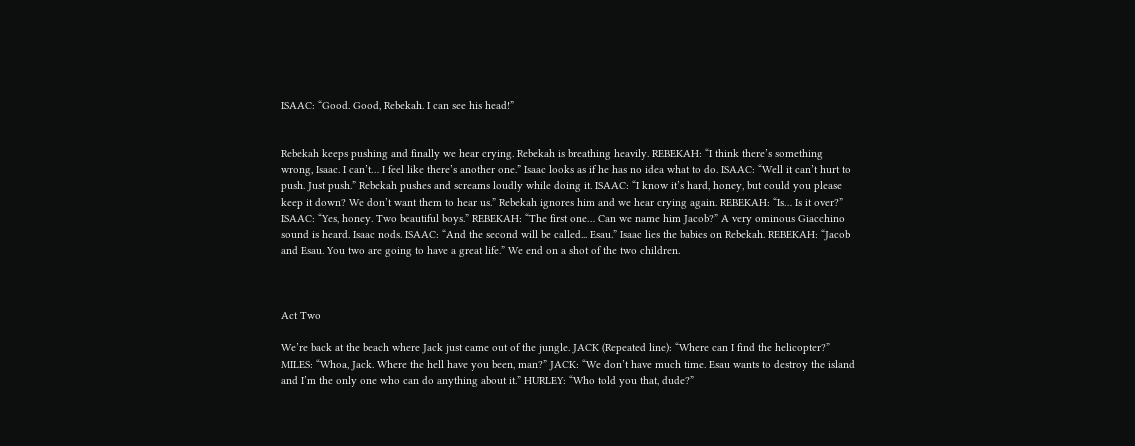ISAAC: “Good. Good, Rebekah. I can see his head!”


Rebekah keeps pushing and finally we hear crying. Rebekah is breathing heavily. REBEKAH: “I think there’s something wrong, Isaac. I can’t… I feel like there’s another one.” Isaac looks as if he has no idea what to do. ISAAC: “Well it can’t hurt to push. Just push.” Rebekah pushes and screams loudly while doing it. ISAAC: “I know it’s hard, honey, but could you please keep it down? We don’t want them to hear us.” Rebekah ignores him and we hear crying again. REBEKAH: “Is… Is it over?” ISAAC: “Yes, honey. Two beautiful boys.” REBEKAH: “The first one… Can we name him Jacob?” A very ominous Giacchino sound is heard. Isaac nods. ISAAC: “And the second will be called... Esau.” Isaac lies the babies on Rebekah. REBEKAH: “Jacob and Esau. You two are going to have a great life.” We end on a shot of the two children.



Act Two

We’re back at the beach where Jack just came out of the jungle. JACK (Repeated line): “Where can I find the helicopter?” MILES: “Whoa, Jack. Where the hell have you been, man?” JACK: “We don’t have much time. Esau wants to destroy the island and I’m the only one who can do anything about it.” HURLEY: “Who told you that, dude?”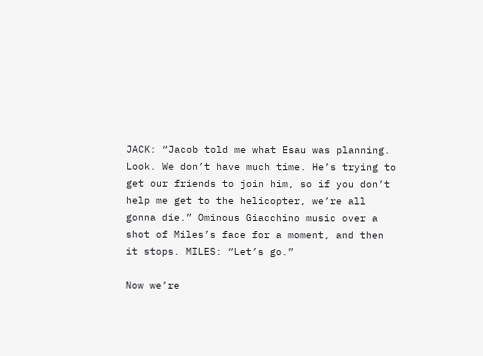JACK: “Jacob told me what Esau was planning. Look. We don’t have much time. He’s trying to get our friends to join him, so if you don’t help me get to the helicopter, we’re all gonna die.” Ominous Giacchino music over a shot of Miles’s face for a moment, and then it stops. MILES: “Let’s go.”

Now we’re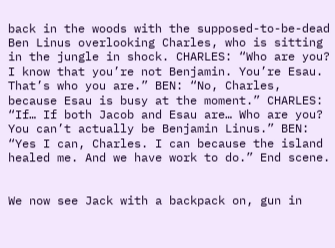back in the woods with the supposed-to-be-dead Ben Linus overlooking Charles, who is sitting in the jungle in shock. CHARLES: “Who are you? I know that you’re not Benjamin. You’re Esau. That’s who you are.” BEN: “No, Charles, because Esau is busy at the moment.” CHARLES: “If… If both Jacob and Esau are… Who are you? You can’t actually be Benjamin Linus.” BEN: “Yes I can, Charles. I can because the island healed me. And we have work to do.” End scene.


We now see Jack with a backpack on, gun in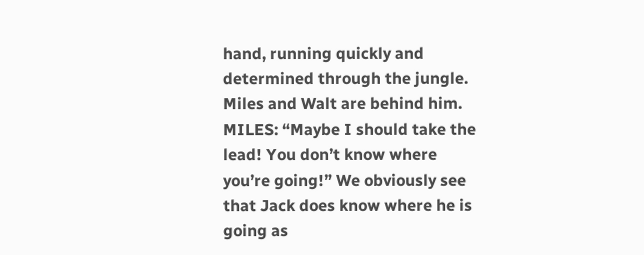hand, running quickly and determined through the jungle. Miles and Walt are behind him. MILES: “Maybe I should take the lead! You don’t know where you’re going!” We obviously see that Jack does know where he is going as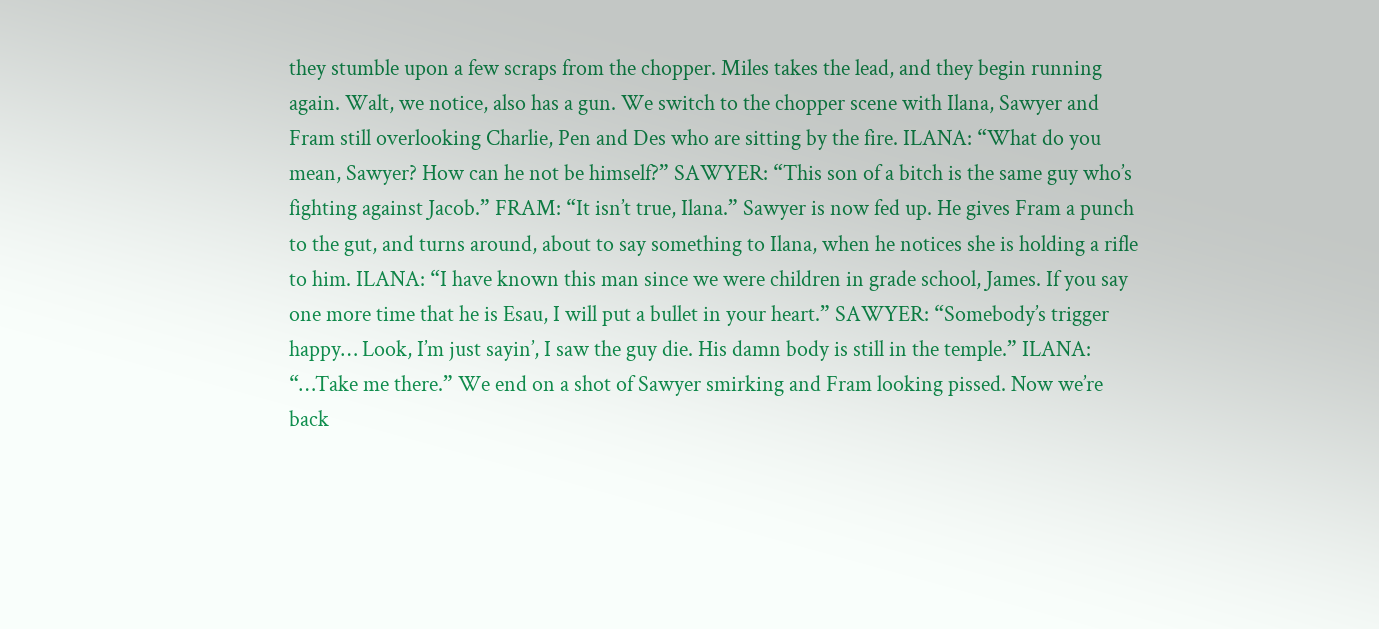they stumble upon a few scraps from the chopper. Miles takes the lead, and they begin running again. Walt, we notice, also has a gun. We switch to the chopper scene with Ilana, Sawyer and Fram still overlooking Charlie, Pen and Des who are sitting by the fire. ILANA: “What do you mean, Sawyer? How can he not be himself?” SAWYER: “This son of a bitch is the same guy who’s fighting against Jacob.” FRAM: “It isn’t true, Ilana.” Sawyer is now fed up. He gives Fram a punch to the gut, and turns around, about to say something to Ilana, when he notices she is holding a rifle to him. ILANA: “I have known this man since we were children in grade school, James. If you say one more time that he is Esau, I will put a bullet in your heart.” SAWYER: “Somebody’s trigger happy… Look, I’m just sayin’, I saw the guy die. His damn body is still in the temple.” ILANA: “…Take me there.” We end on a shot of Sawyer smirking and Fram looking pissed. Now we’re back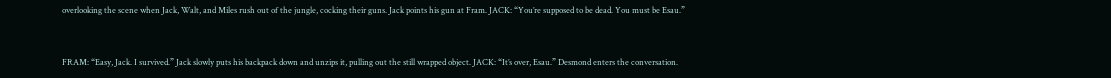overlooking the scene when Jack, Walt, and Miles rush out of the jungle, cocking their guns. Jack points his gun at Fram. JACK: “You’re supposed to be dead. You must be Esau.”


FRAM: “Easy, Jack. I survived.” Jack slowly puts his backpack down and unzips it, pulling out the still wrapped object. JACK: “It’s over, Esau.” Desmond enters the conversation.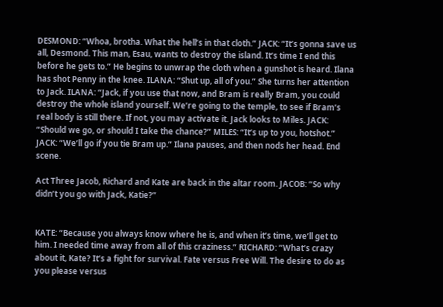DESMOND: “Whoa, brotha. What the hell’s in that cloth.” JACK: “It’s gonna save us all, Desmond. This man, Esau, wants to destroy the island. It’s time I end this before he gets to.” He begins to unwrap the cloth when a gunshot is heard. Ilana has shot Penny in the knee. ILANA: “Shut up, all of you.” She turns her attention to Jack. ILANA: “Jack, if you use that now, and Bram is really Bram, you could destroy the whole island yourself. We’re going to the temple, to see if Bram’s real body is still there. If not, you may activate it. Jack looks to Miles. JACK: “Should we go, or should I take the chance?” MILES: “It’s up to you, hotshot.” JACK: “We’ll go if you tie Bram up.” Ilana pauses, and then nods her head. End scene.

Act Three Jacob, Richard and Kate are back in the altar room. JACOB: “So why didn’t you go with Jack, Katie?”


KATE: “Because you always know where he is, and when it’s time, we’ll get to him. I needed time away from all of this craziness.” RICHARD: “What’s crazy about it, Kate? It’s a fight for survival. Fate versus Free Will. The desire to do as you please versus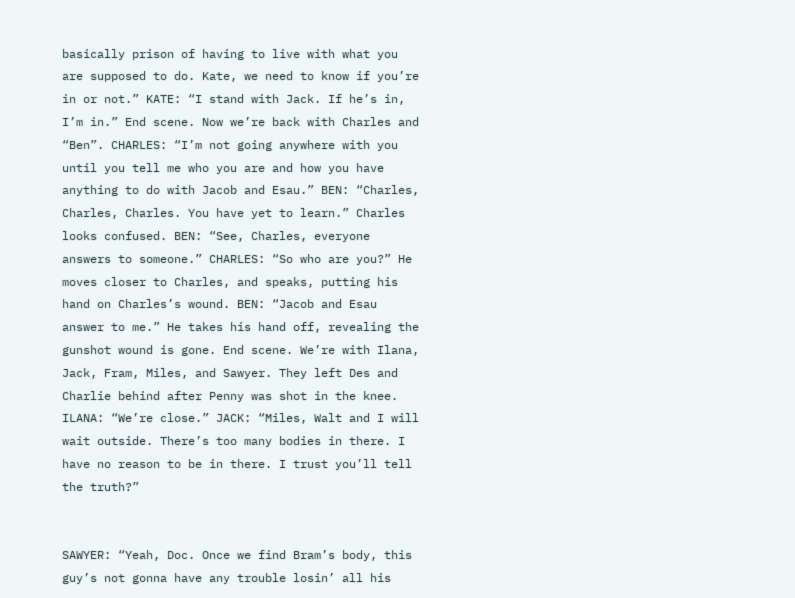basically prison of having to live with what you are supposed to do. Kate, we need to know if you’re in or not.” KATE: “I stand with Jack. If he’s in, I’m in.” End scene. Now we’re back with Charles and “Ben”. CHARLES: “I’m not going anywhere with you until you tell me who you are and how you have anything to do with Jacob and Esau.” BEN: “Charles, Charles, Charles. You have yet to learn.” Charles looks confused. BEN: “See, Charles, everyone answers to someone.” CHARLES: “So who are you?” He moves closer to Charles, and speaks, putting his hand on Charles’s wound. BEN: “Jacob and Esau answer to me.” He takes his hand off, revealing the gunshot wound is gone. End scene. We’re with Ilana, Jack, Fram, Miles, and Sawyer. They left Des and Charlie behind after Penny was shot in the knee. ILANA: “We’re close.” JACK: “Miles, Walt and I will wait outside. There’s too many bodies in there. I have no reason to be in there. I trust you’ll tell the truth?”


SAWYER: “Yeah, Doc. Once we find Bram’s body, this guy’s not gonna have any trouble losin’ all his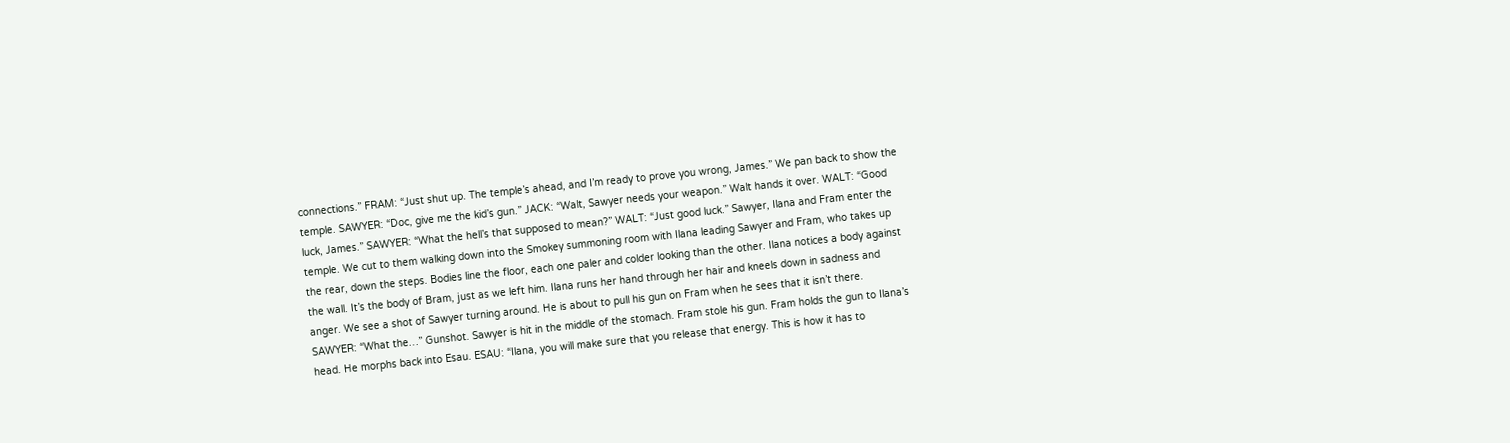connections.” FRAM: “Just shut up. The temple’s ahead, and I’m ready to prove you wrong, James.” We pan back to show the temple. SAWYER: “Doc, give me the kid’s gun.” JACK: “Walt, Sawyer needs your weapon.” Walt hands it over. WALT: “Good luck, James.” SAWYER: “What the hell’s that supposed to mean?” WALT: “Just good luck.” Sawyer, Ilana and Fram enter the temple. We cut to them walking down into the Smokey summoning room with Ilana leading Sawyer and Fram, who takes up the rear, down the steps. Bodies line the floor, each one paler and colder looking than the other. Ilana notices a body against the wall. It’s the body of Bram, just as we left him. Ilana runs her hand through her hair and kneels down in sadness and anger. We see a shot of Sawyer turning around. He is about to pull his gun on Fram when he sees that it isn’t there. SAWYER: “What the…” Gunshot. Sawyer is hit in the middle of the stomach. Fram stole his gun. Fram holds the gun to Ilana’s head. He morphs back into Esau. ESAU: “Ilana, you will make sure that you release that energy. This is how it has to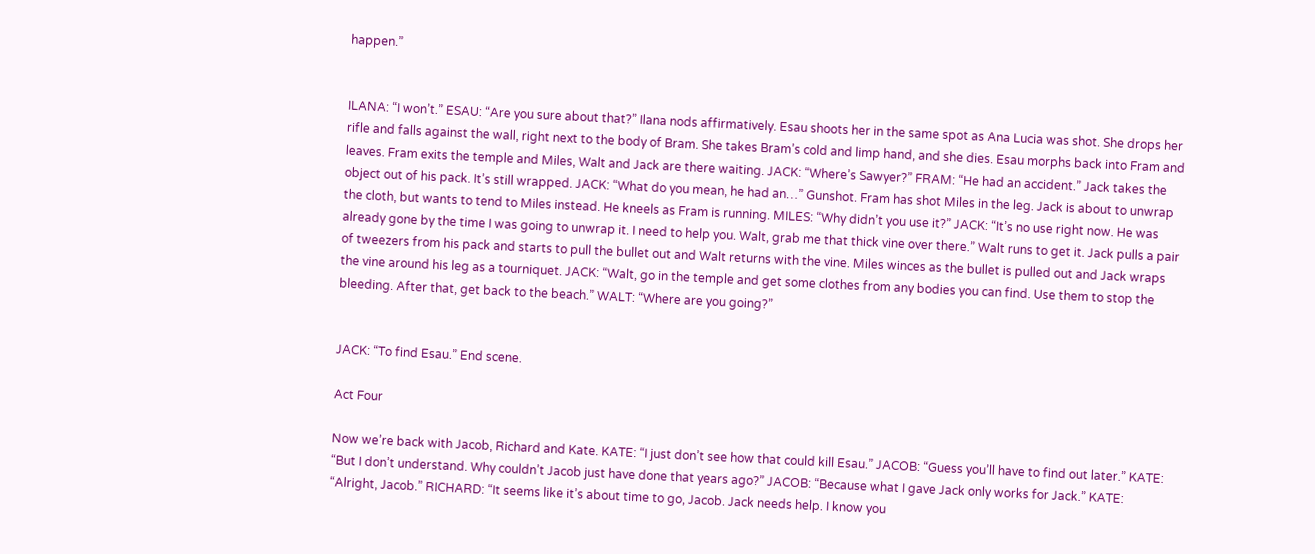happen.”


ILANA: “I won’t.” ESAU: “Are you sure about that?” Ilana nods affirmatively. Esau shoots her in the same spot as Ana Lucia was shot. She drops her rifle and falls against the wall, right next to the body of Bram. She takes Bram’s cold and limp hand, and she dies. Esau morphs back into Fram and leaves. Fram exits the temple and Miles, Walt and Jack are there waiting. JACK: “Where’s Sawyer?” FRAM: “He had an accident.” Jack takes the object out of his pack. It’s still wrapped. JACK: “What do you mean, he had an…” Gunshot. Fram has shot Miles in the leg. Jack is about to unwrap the cloth, but wants to tend to Miles instead. He kneels as Fram is running. MILES: “Why didn’t you use it?” JACK: “It’s no use right now. He was already gone by the time I was going to unwrap it. I need to help you. Walt, grab me that thick vine over there.” Walt runs to get it. Jack pulls a pair of tweezers from his pack and starts to pull the bullet out and Walt returns with the vine. Miles winces as the bullet is pulled out and Jack wraps the vine around his leg as a tourniquet. JACK: “Walt, go in the temple and get some clothes from any bodies you can find. Use them to stop the bleeding. After that, get back to the beach.” WALT: “Where are you going?”


JACK: “To find Esau.” End scene.

Act Four

Now we’re back with Jacob, Richard and Kate. KATE: “I just don’t see how that could kill Esau.” JACOB: “Guess you’ll have to find out later.” KATE: “But I don’t understand. Why couldn’t Jacob just have done that years ago?” JACOB: “Because what I gave Jack only works for Jack.” KATE: “Alright, Jacob.” RICHARD: “It seems like it’s about time to go, Jacob. Jack needs help. I know you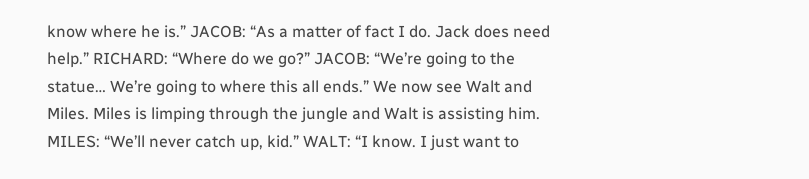know where he is.” JACOB: “As a matter of fact I do. Jack does need help.” RICHARD: “Where do we go?” JACOB: “We’re going to the statue… We’re going to where this all ends.” We now see Walt and Miles. Miles is limping through the jungle and Walt is assisting him. MILES: “We’ll never catch up, kid.” WALT: “I know. I just want to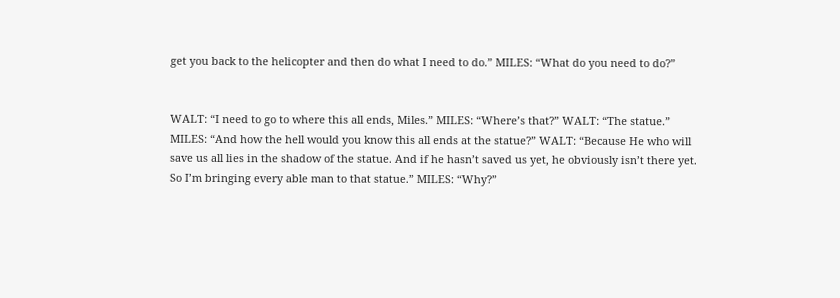get you back to the helicopter and then do what I need to do.” MILES: “What do you need to do?”


WALT: “I need to go to where this all ends, Miles.” MILES: “Where’s that?” WALT: “The statue.” MILES: “And how the hell would you know this all ends at the statue?” WALT: “Because He who will save us all lies in the shadow of the statue. And if he hasn’t saved us yet, he obviously isn’t there yet. So I’m bringing every able man to that statue.” MILES: “Why?”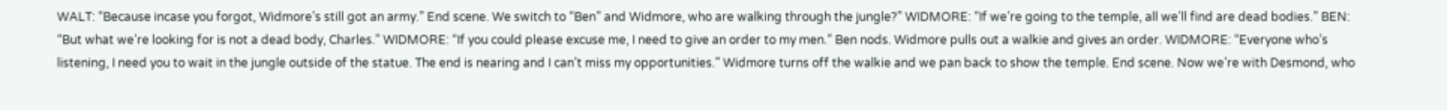WALT: “Because incase you forgot, Widmore’s still got an army.” End scene. We switch to “Ben” and Widmore, who are walking through the jungle?” WIDMORE: “If we’re going to the temple, all we’ll find are dead bodies.” BEN: “But what we’re looking for is not a dead body, Charles.” WIDMORE: “If you could please excuse me, I need to give an order to my men.” Ben nods. Widmore pulls out a walkie and gives an order. WIDMORE: “Everyone who’s listening, I need you to wait in the jungle outside of the statue. The end is nearing and I can’t miss my opportunities.” Widmore turns off the walkie and we pan back to show the temple. End scene. Now we’re with Desmond, who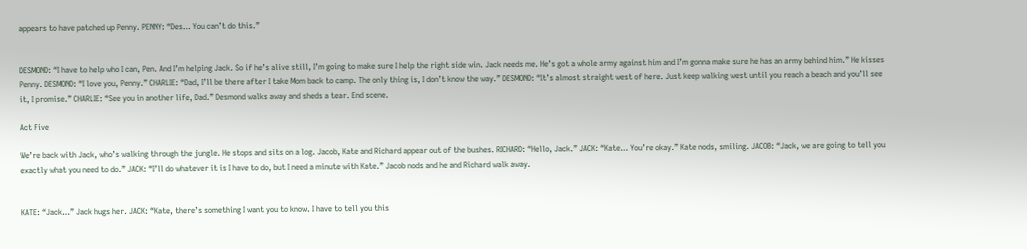appears to have patched up Penny. PENNY: “Des… You can’t do this.”


DESMOND: “I have to help who I can, Pen. And I’m helping Jack. So if he’s alive still, I’m going to make sure I help the right side win. Jack needs me. He’s got a whole army against him and I’m gonna make sure he has an army behind him.” He kisses Penny. DESMOND: “I love you, Penny.” CHARLIE: “Dad, I’ll be there after I take Mom back to camp. The only thing is, I don’t know the way.” DESMOND: “It’s almost straight west of here. Just keep walking west until you reach a beach and you’ll see it, I promise.” CHARLIE: “See you in another life, Dad.” Desmond walks away and sheds a tear. End scene.

Act Five

We’re back with Jack, who’s walking through the jungle. He stops and sits on a log. Jacob, Kate and Richard appear out of the bushes. RICHARD: “Hello, Jack.” JACK: “Kate… You’re okay.” Kate nods, smiling. JACOB: “Jack, we are going to tell you exactly what you need to do.” JACK: “I’ll do whatever it is I have to do, but I need a minute with Kate.” Jacob nods and he and Richard walk away.


KATE: “Jack…” Jack hugs her. JACK: “Kate, there’s something I want you to know. I have to tell you this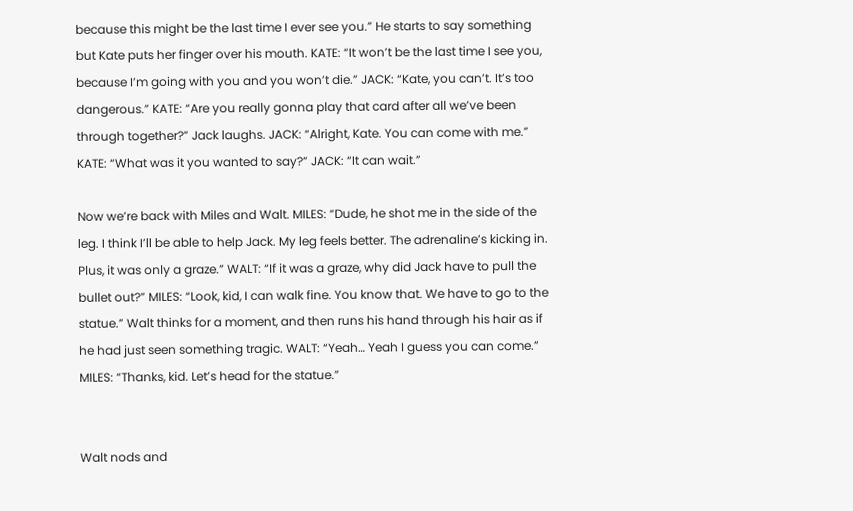because this might be the last time I ever see you.” He starts to say something but Kate puts her finger over his mouth. KATE: “It won’t be the last time I see you, because I’m going with you and you won’t die.” JACK: “Kate, you can’t. It’s too dangerous.” KATE: “Are you really gonna play that card after all we’ve been through together?” Jack laughs. JACK: “Alright, Kate. You can come with me.” KATE: “What was it you wanted to say?” JACK: “It can wait.”

Now we’re back with Miles and Walt. MILES: “Dude, he shot me in the side of the leg. I think I’ll be able to help Jack. My leg feels better. The adrenaline’s kicking in. Plus, it was only a graze.” WALT: “If it was a graze, why did Jack have to pull the bullet out?” MILES: “Look, kid, I can walk fine. You know that. We have to go to the statue.” Walt thinks for a moment, and then runs his hand through his hair as if he had just seen something tragic. WALT: “Yeah… Yeah I guess you can come.” MILES: “Thanks, kid. Let’s head for the statue.”


Walt nods and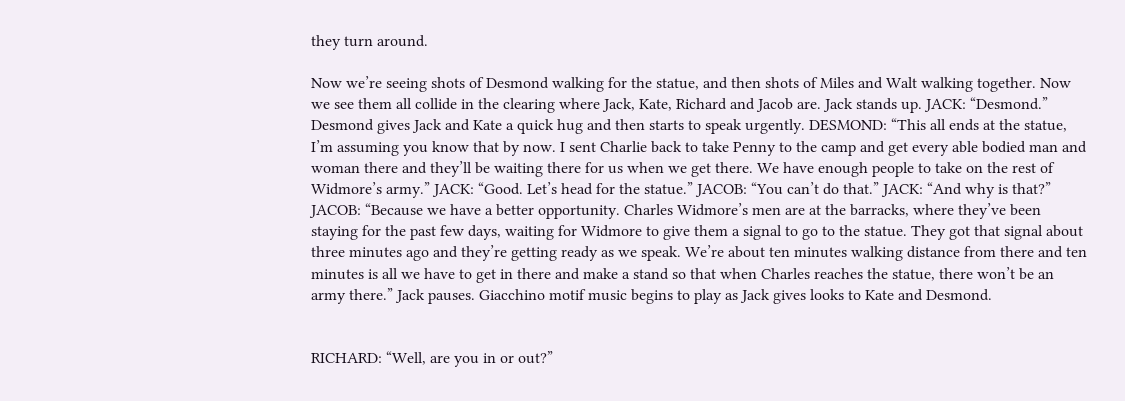they turn around.

Now we’re seeing shots of Desmond walking for the statue, and then shots of Miles and Walt walking together. Now we see them all collide in the clearing where Jack, Kate, Richard and Jacob are. Jack stands up. JACK: “Desmond.” Desmond gives Jack and Kate a quick hug and then starts to speak urgently. DESMOND: “This all ends at the statue, I’m assuming you know that by now. I sent Charlie back to take Penny to the camp and get every able bodied man and woman there and they’ll be waiting there for us when we get there. We have enough people to take on the rest of Widmore’s army.” JACK: “Good. Let’s head for the statue.” JACOB: “You can’t do that.” JACK: “And why is that?” JACOB: “Because we have a better opportunity. Charles Widmore’s men are at the barracks, where they’ve been staying for the past few days, waiting for Widmore to give them a signal to go to the statue. They got that signal about three minutes ago and they’re getting ready as we speak. We’re about ten minutes walking distance from there and ten minutes is all we have to get in there and make a stand so that when Charles reaches the statue, there won’t be an army there.” Jack pauses. Giacchino motif music begins to play as Jack gives looks to Kate and Desmond.


RICHARD: “Well, are you in or out?”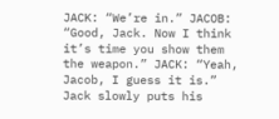JACK: “We’re in.” JACOB: “Good, Jack. Now I think it’s time you show them the weapon.” JACK: “Yeah, Jacob, I guess it is.” Jack slowly puts his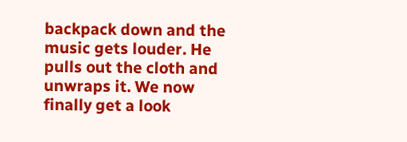backpack down and the music gets louder. He pulls out the cloth and unwraps it. We now finally get a look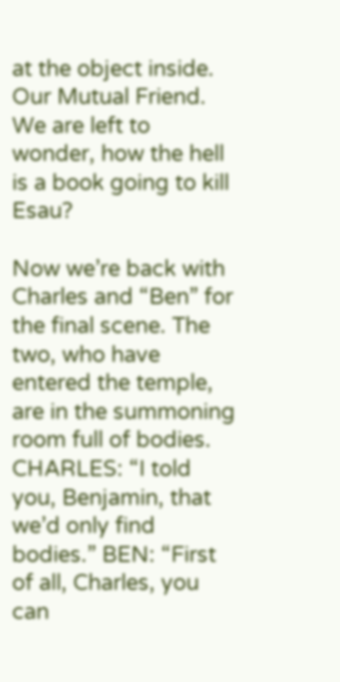at the object inside. Our Mutual Friend. We are left to wonder, how the hell is a book going to kill Esau?

Now we’re back with Charles and “Ben” for the final scene. The two, who have entered the temple, are in the summoning room full of bodies. CHARLES: “I told you, Benjamin, that we’d only find bodies.” BEN: “First of all, Charles, you can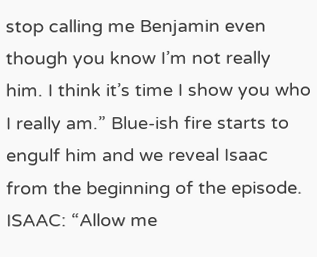stop calling me Benjamin even though you know I’m not really him. I think it’s time I show you who I really am.” Blue-ish fire starts to engulf him and we reveal Isaac from the beginning of the episode. ISAAC: “Allow me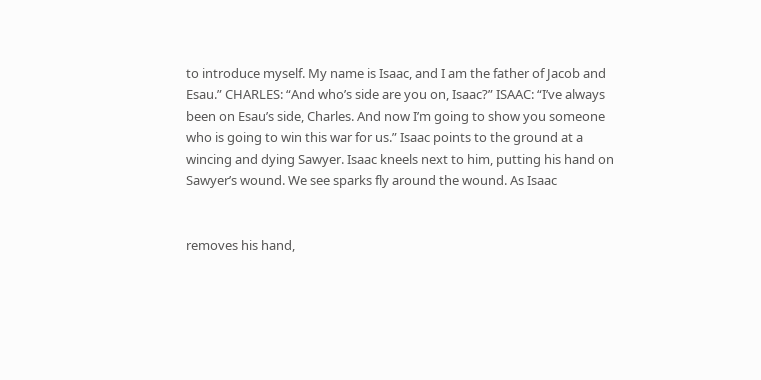to introduce myself. My name is Isaac, and I am the father of Jacob and Esau.” CHARLES: “And who’s side are you on, Isaac?” ISAAC: “I’ve always been on Esau’s side, Charles. And now I’m going to show you someone who is going to win this war for us.” Isaac points to the ground at a wincing and dying Sawyer. Isaac kneels next to him, putting his hand on Sawyer’s wound. We see sparks fly around the wound. As Isaac


removes his hand,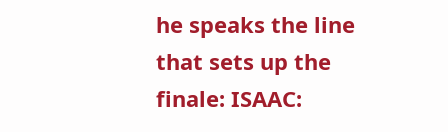he speaks the line that sets up the finale: ISAAC: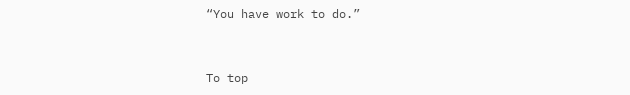“You have work to do.”


To top